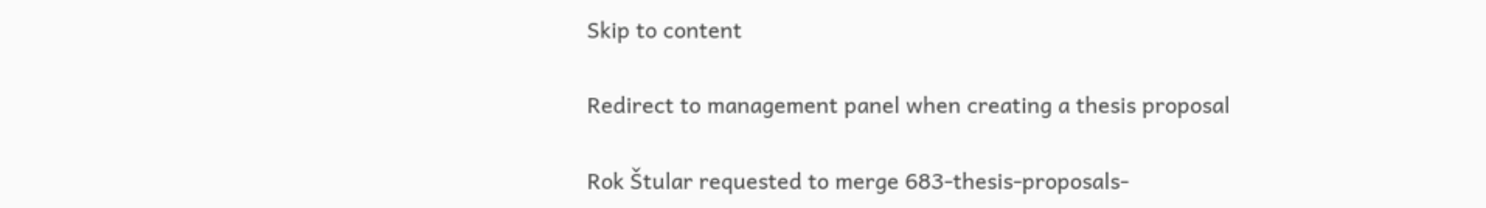Skip to content

Redirect to management panel when creating a thesis proposal

Rok Štular requested to merge 683-thesis-proposals-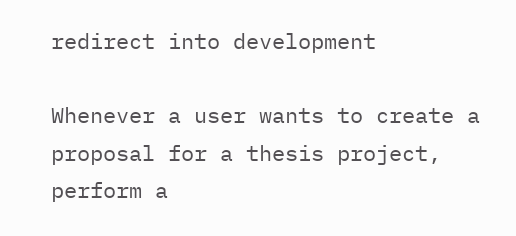redirect into development

Whenever a user wants to create a proposal for a thesis project, perform a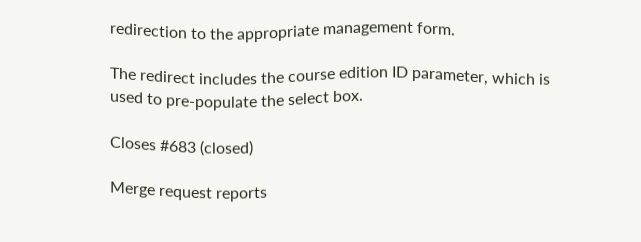redirection to the appropriate management form.

The redirect includes the course edition ID parameter, which is used to pre-populate the select box.

Closes #683 (closed)

Merge request reports